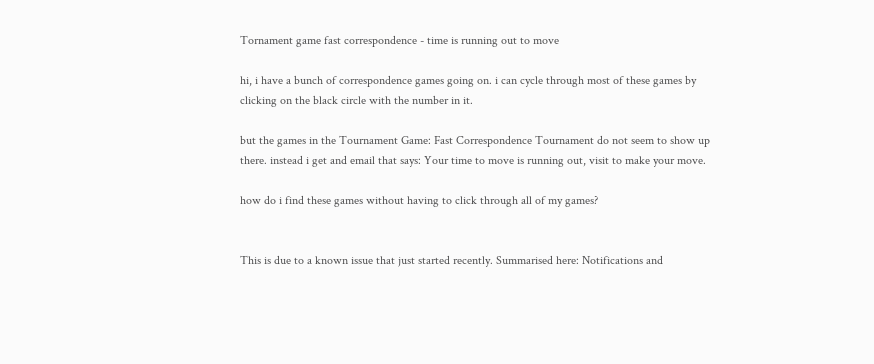Tornament game fast correspondence - time is running out to move

hi, i have a bunch of correspondence games going on. i can cycle through most of these games by clicking on the black circle with the number in it.

but the games in the Tournament Game: Fast Correspondence Tournament do not seem to show up there. instead i get and email that says: Your time to move is running out, visit to make your move.

how do i find these games without having to click through all of my games?


This is due to a known issue that just started recently. Summarised here: Notifications and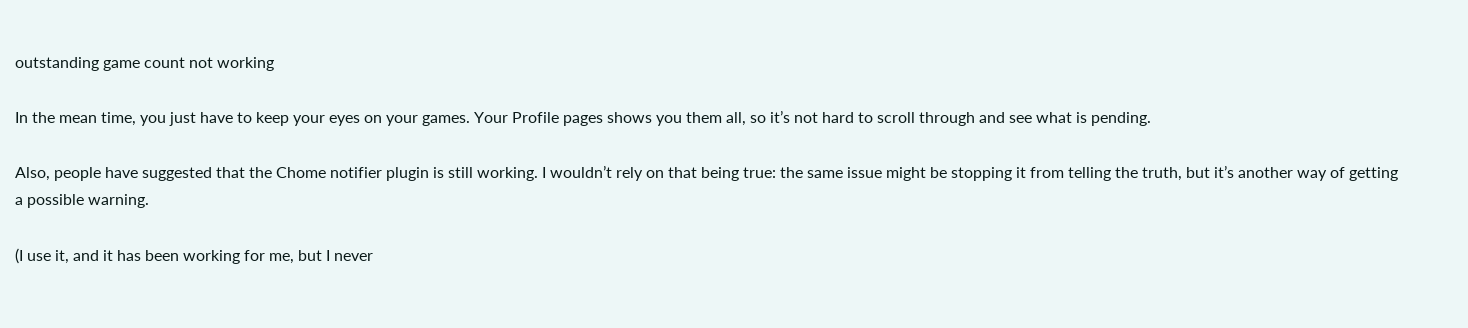outstanding game count not working

In the mean time, you just have to keep your eyes on your games. Your Profile pages shows you them all, so it’s not hard to scroll through and see what is pending.

Also, people have suggested that the Chome notifier plugin is still working. I wouldn’t rely on that being true: the same issue might be stopping it from telling the truth, but it’s another way of getting a possible warning.

(I use it, and it has been working for me, but I never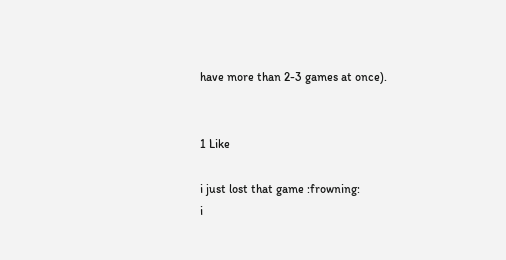have more than 2-3 games at once).


1 Like

i just lost that game :frowning:
i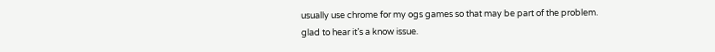usually use chrome for my ogs games so that may be part of the problem.
glad to hear it’s a know issue.